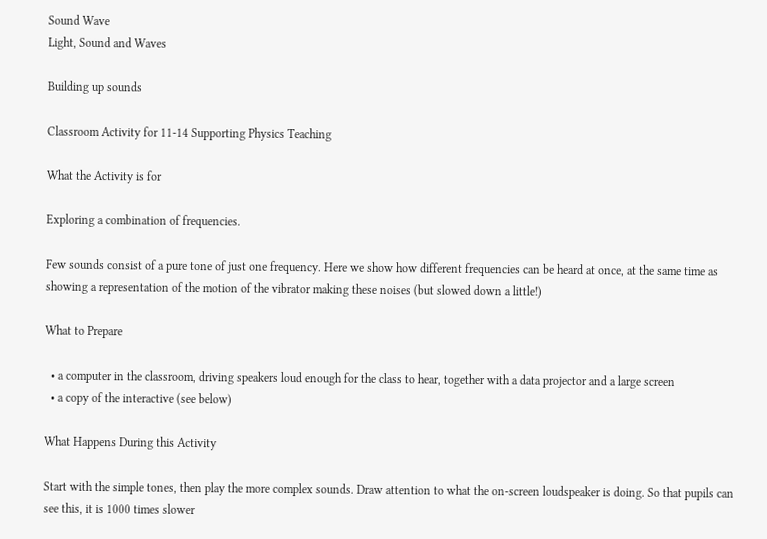Sound Wave
Light, Sound and Waves

Building up sounds

Classroom Activity for 11-14 Supporting Physics Teaching

What the Activity is for

Exploring a combination of frequencies.

Few sounds consist of a pure tone of just one frequency. Here we show how different frequencies can be heard at once, at the same time as showing a representation of the motion of the vibrator making these noises (but slowed down a little!)

What to Prepare

  • a computer in the classroom, driving speakers loud enough for the class to hear, together with a data projector and a large screen
  • a copy of the interactive (see below)

What Happens During this Activity

Start with the simple tones, then play the more complex sounds. Draw attention to what the on-screen loudspeaker is doing. So that pupils can see this, it is 1000 times slower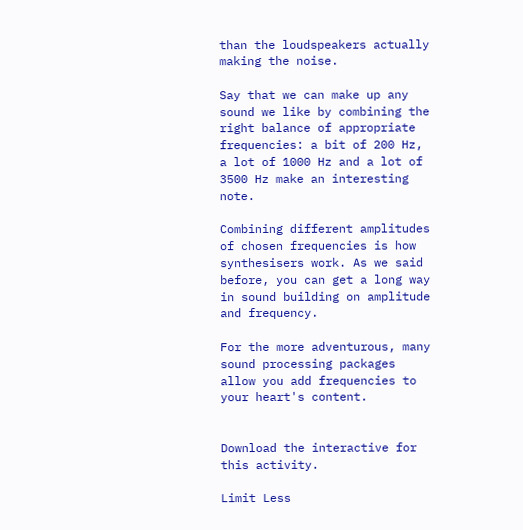than the loudspeakers actually making the noise.

Say that we can make up any sound we like by combining the right balance of appropriate frequencies: a bit of 200 Hz, a lot of 1000 Hz and a lot of 3500 Hz make an interesting note.

Combining different amplitudes of chosen frequencies is how synthesisers work. As we said before, you can get a long way in sound building on amplitude and frequency.

For the more adventurous, many sound processing packages allow you add frequencies to your heart's content.


Download the interactive for this activity.

Limit Less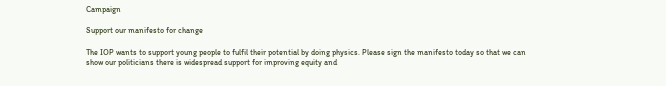Campaign

Support our manifesto for change

The IOP wants to support young people to fulfil their potential by doing physics. Please sign the manifesto today so that we can show our politicians there is widespread support for improving equity and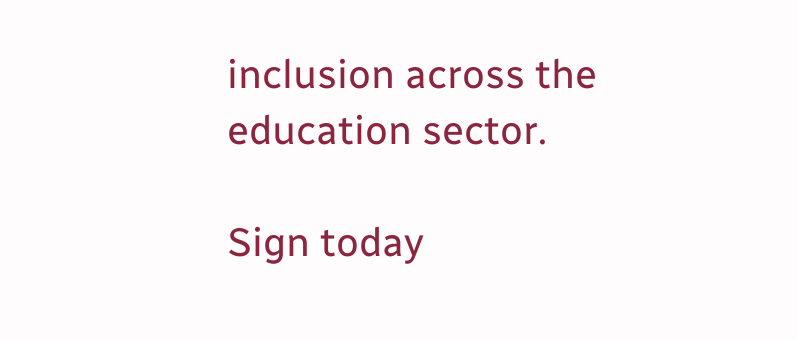inclusion across the education sector.

Sign today